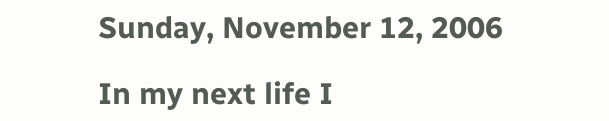Sunday, November 12, 2006

In my next life I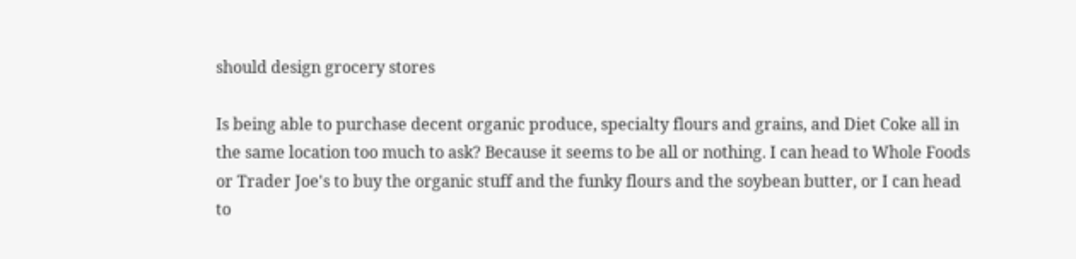should design grocery stores

Is being able to purchase decent organic produce, specialty flours and grains, and Diet Coke all in the same location too much to ask? Because it seems to be all or nothing. I can head to Whole Foods or Trader Joe's to buy the organic stuff and the funky flours and the soybean butter, or I can head to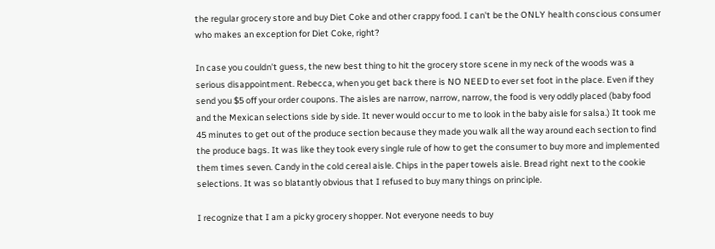the regular grocery store and buy Diet Coke and other crappy food. I can't be the ONLY health conscious consumer who makes an exception for Diet Coke, right?

In case you couldn't guess, the new best thing to hit the grocery store scene in my neck of the woods was a serious disappointment. Rebecca, when you get back there is NO NEED to ever set foot in the place. Even if they send you $5 off your order coupons. The aisles are narrow, narrow, narrow, the food is very oddly placed (baby food and the Mexican selections side by side. It never would occur to me to look in the baby aisle for salsa.) It took me 45 minutes to get out of the produce section because they made you walk all the way around each section to find the produce bags. It was like they took every single rule of how to get the consumer to buy more and implemented them times seven. Candy in the cold cereal aisle. Chips in the paper towels aisle. Bread right next to the cookie selections. It was so blatantly obvious that I refused to buy many things on principle.

I recognize that I am a picky grocery shopper. Not everyone needs to buy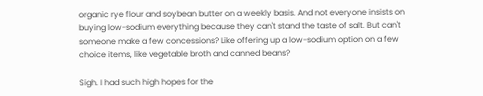organic rye flour and soybean butter on a weekly basis. And not everyone insists on buying low-sodium everything because they can't stand the taste of salt. But can't someone make a few concessions? Like offering up a low-sodium option on a few choice items, like vegetable broth and canned beans?

Sigh. I had such high hopes for the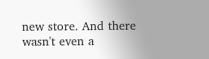new store. And there wasn't even a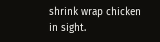shrink wrap chicken in sight.